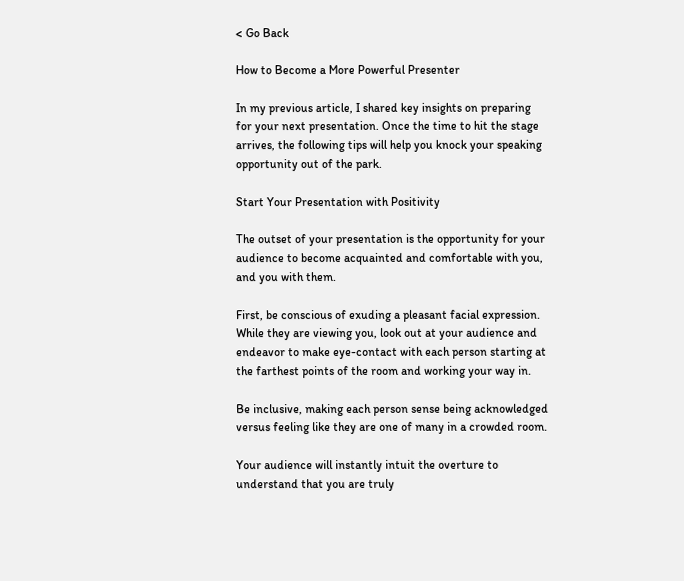< Go Back

How to Become a More Powerful Presenter

In my previous article, I shared key insights on preparing for your next presentation. Once the time to hit the stage arrives, the following tips will help you knock your speaking opportunity out of the park.

Start Your Presentation with Positivity

The outset of your presentation is the opportunity for your audience to become acquainted and comfortable with you, and you with them.

First, be conscious of exuding a pleasant facial expression. While they are viewing you, look out at your audience and endeavor to make eye-contact with each person starting at the farthest points of the room and working your way in.

Be inclusive, making each person sense being acknowledged versus feeling like they are one of many in a crowded room.

Your audience will instantly intuit the overture to understand that you are truly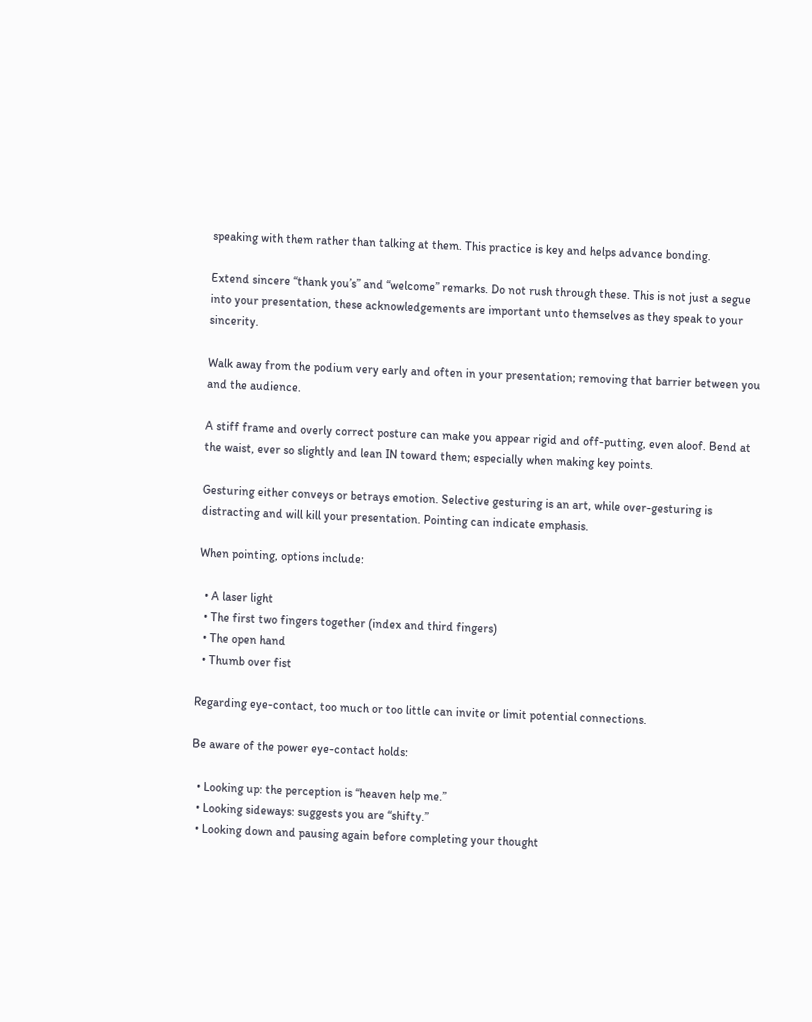speaking with them rather than talking at them. This practice is key and helps advance bonding.

Extend sincere “thank you’s” and “welcome” remarks. Do not rush through these. This is not just a segue into your presentation, these acknowledgements are important unto themselves as they speak to your sincerity.

Walk away from the podium very early and often in your presentation; removing that barrier between you and the audience.

A stiff frame and overly correct posture can make you appear rigid and off-putting, even aloof. Bend at the waist, ever so slightly and lean IN toward them; especially when making key points.

Gesturing either conveys or betrays emotion. Selective gesturing is an art, while over-gesturing is distracting and will kill your presentation. Pointing can indicate emphasis.

When pointing, options include:

  • A laser light
  • The first two fingers together (index and third fingers)
  • The open hand
  • Thumb over fist

Regarding eye-contact, too much or too little can invite or limit potential connections.

Be aware of the power eye-contact holds:

  • Looking up: the perception is “heaven help me.”
  • Looking sideways: suggests you are “shifty.”
  • Looking down and pausing again before completing your thought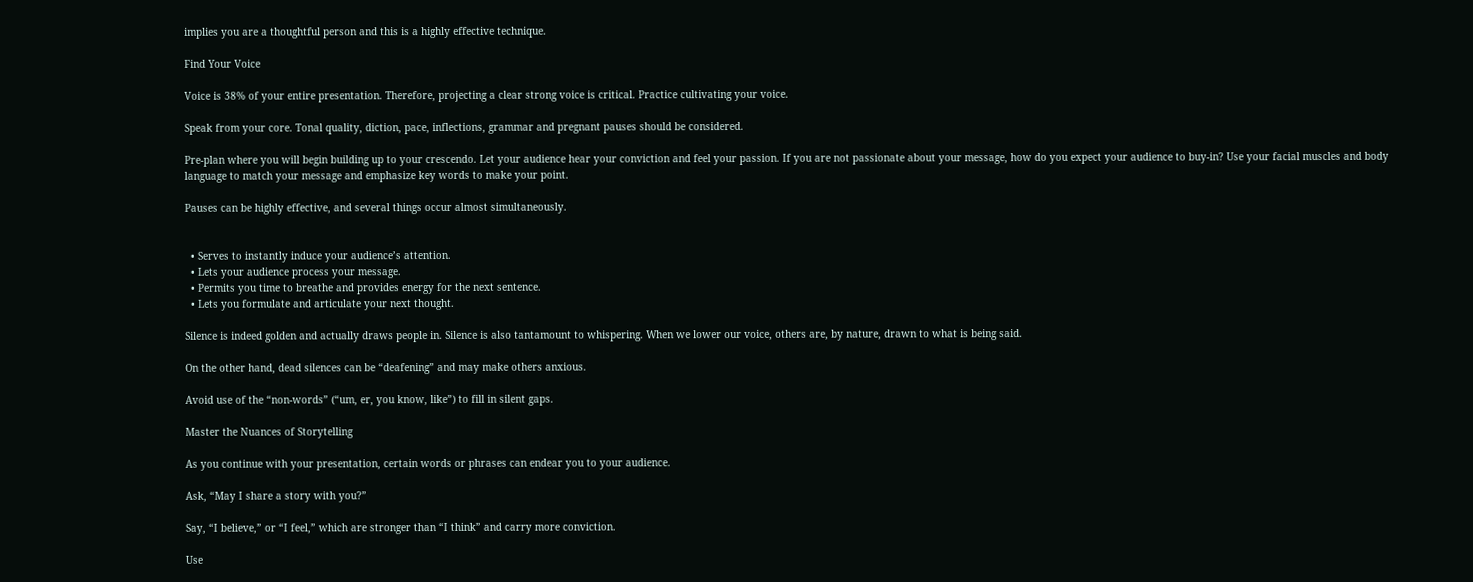implies you are a thoughtful person and this is a highly effective technique.

Find Your Voice

Voice is 38% of your entire presentation. Therefore, projecting a clear strong voice is critical. Practice cultivating your voice.

Speak from your core. Tonal quality, diction, pace, inflections, grammar and pregnant pauses should be considered.

Pre-plan where you will begin building up to your crescendo. Let your audience hear your conviction and feel your passion. If you are not passionate about your message, how do you expect your audience to buy-in? Use your facial muscles and body language to match your message and emphasize key words to make your point.

Pauses can be highly effective, and several things occur almost simultaneously.


  • Serves to instantly induce your audience’s attention.
  • Lets your audience process your message.
  • Permits you time to breathe and provides energy for the next sentence.
  • Lets you formulate and articulate your next thought.

Silence is indeed golden and actually draws people in. Silence is also tantamount to whispering. When we lower our voice, others are, by nature, drawn to what is being said.

On the other hand, dead silences can be “deafening” and may make others anxious.

Avoid use of the “non-words” (“um, er, you know, like”) to fill in silent gaps.

Master the Nuances of Storytelling

As you continue with your presentation, certain words or phrases can endear you to your audience.

Ask, “May I share a story with you?”

Say, “I believe,” or “I feel,” which are stronger than “I think” and carry more conviction.

Use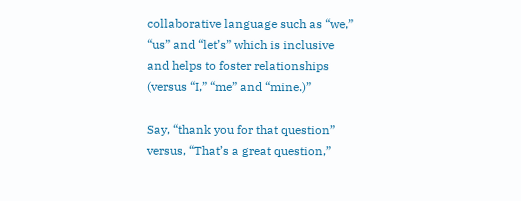collaborative language such as “we,” “us” and “let’s” which is inclusive and helps to foster relationships (versus “I,” “me” and “mine.)”

Say, “thank you for that question” versus, “That’s a great question,”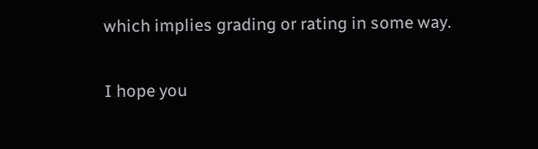which implies grading or rating in some way.

I hope you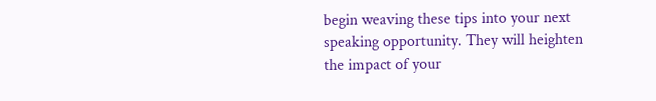begin weaving these tips into your next speaking opportunity. They will heighten the impact of your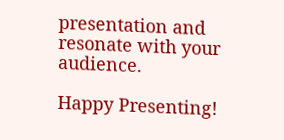presentation and resonate with your audience.

Happy Presenting!